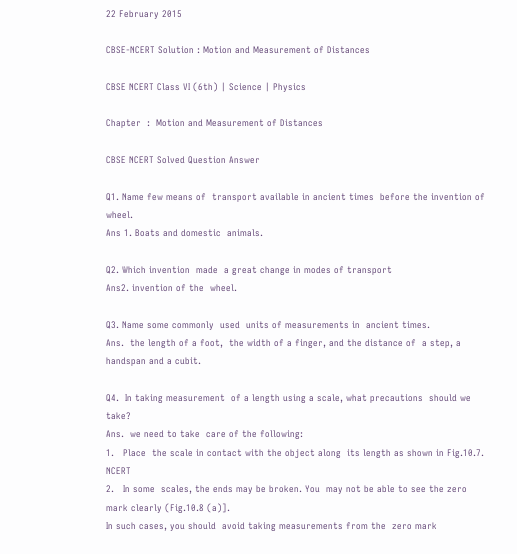22 February 2015

CBSE-NCERT Solution : Motion and Measurement of Distances

CBSE NCERT Class VI (6th) | Science | Physics

Chapter  :  Motion and Measurement of Distances

CBSE NCERT Solved Question Answer

Q1. Name few means of  transport available in ancient times  before the invention of wheel.
Ans 1. Boats and domestic  animals.

Q2. Which invention  made  a great change in modes of transport
Ans2. invention of the  wheel.

Q3. Name some commonly  used  units of measurements in  ancient times.
Ans.  the length of a foot,  the width of a finger, and the distance of  a step, a handspan and a cubit.

Q4.  In taking measurement  of a length using a scale, what precautions  should we take?
Ans.  we need to take  care of the following:
1.   Place  the scale in contact with the object along  its length as shown in Fig.10.7. NCERT
2.   In some  scales, the ends may be broken. You  may not be able to see the zero mark clearly (Fig.10.8 (a)].
In such cases, you should  avoid taking measurements from the  zero mark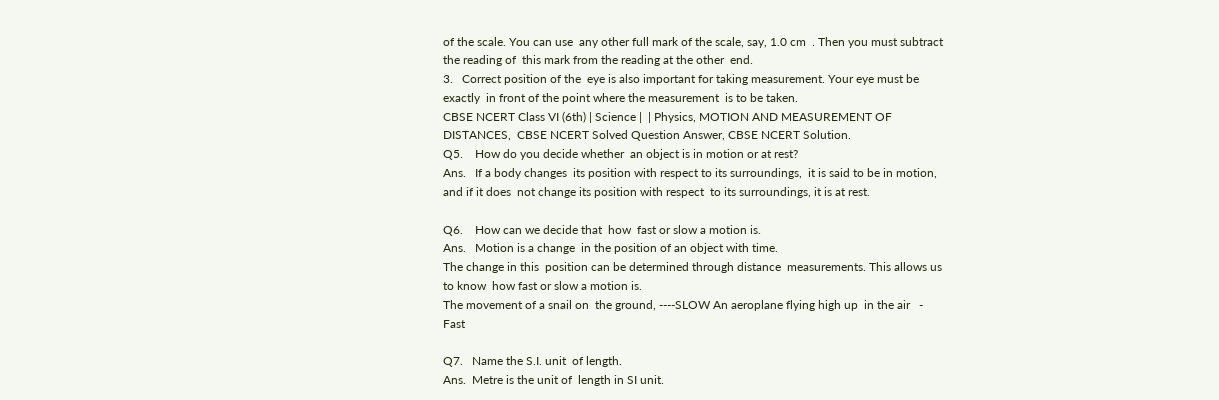of the scale. You can use  any other full mark of the scale, say, 1.0 cm  . Then you must subtract the reading of  this mark from the reading at the other  end.
3.   Correct position of the  eye is also important for taking measurement. Your eye must be exactly  in front of the point where the measurement  is to be taken.
CBSE NCERT Class VI (6th) | Science |  | Physics, MOTION AND MEASUREMENT OF DISTANCES,  CBSE NCERT Solved Question Answer, CBSE NCERT Solution.
Q5.    How do you decide whether  an object is in motion or at rest?
Ans.   If a body changes  its position with respect to its surroundings,  it is said to be in motion, and if it does  not change its position with respect  to its surroundings, it is at rest.

Q6.    How can we decide that  how  fast or slow a motion is.
Ans.   Motion is a change  in the position of an object with time.
The change in this  position can be determined through distance  measurements. This allows us to know  how fast or slow a motion is.
The movement of a snail on  the ground, ----SLOW An aeroplane flying high up  in the air   -       Fast

Q7.   Name the S.I. unit  of length.
Ans.  Metre is the unit of  length in SI unit.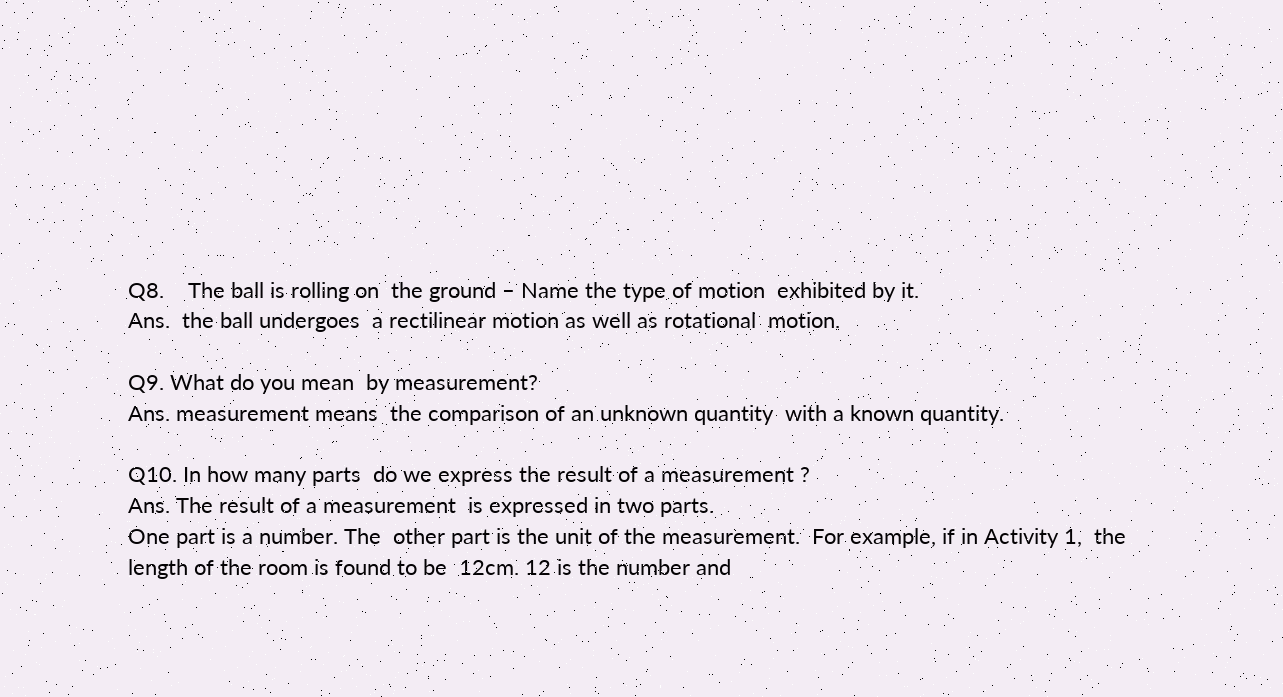Q8.    The ball is rolling on  the ground – Name the type of motion  exhibited by it.
Ans.  the ball undergoes  a rectilinear motion as well as rotational  motion.

Q9. What do you mean  by measurement?
Ans. measurement means  the comparison of an unknown quantity  with a known quantity.

Q10. In how many parts  do we express the result of a measurement ?
Ans. The result of a measurement  is expressed in two parts.
One part is a number. The  other part is the unit of the measurement.  For example, if in Activity 1,  the length of the room is found to be  12cm. 12 is the number and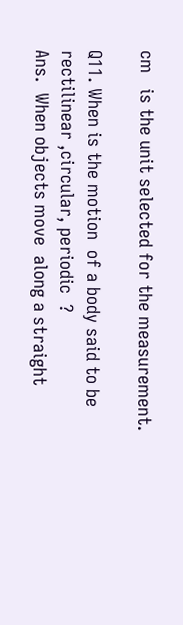cm   is the unit selected for the measurement.

Q11. When is the motion  of a body said to be rectilinear ,circular, periodic  ?
Ans.  When objects move  along a straight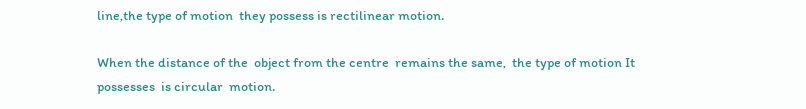line,the type of motion  they possess is rectilinear motion.

When the distance of the  object from the centre  remains the same,  the type of motion It  possesses  is circular  motion.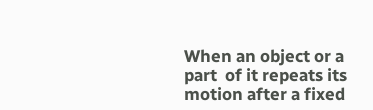When an object or a part  of it repeats its motion after a fixed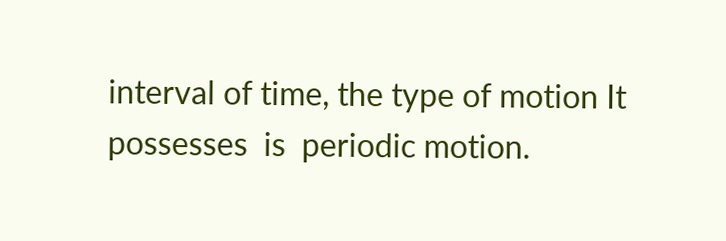interval of time, the type of motion It  possesses  is  periodic motion.